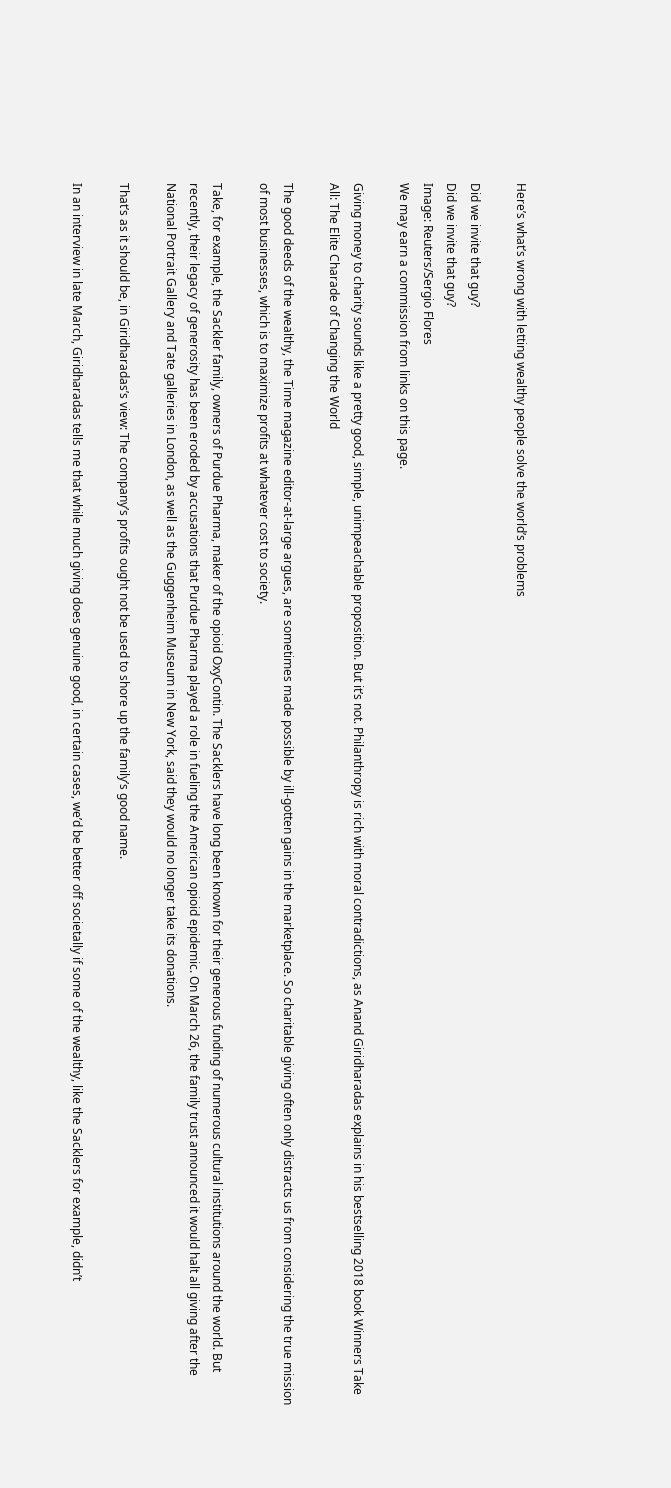Here’s what’s wrong with letting wealthy people solve the world’s problems

Did we invite that guy?
Did we invite that guy?
Image: Reuters/Sergio Flores
We may earn a commission from links on this page.

Giving money to charity sounds like a pretty good, simple, unimpeachable proposition. But it’s not. Philanthropy is rich with moral contradictions, as Anand Giridharadas explains in his bestselling 2018 book Winners Take All: The Elite Charade of Changing the World

The good deeds of the wealthy, the Time magazine editor-at-large argues, are sometimes made possible by ill-gotten gains in the marketplace. So charitable giving often only distracts us from considering the true mission of most businesses, which is to maximize profits at whatever cost to society.

Take, for example, the Sackler family, owners of Purdue Pharma, maker of the opioid OxyContin. The Sacklers have long been known for their generous funding of numerous cultural institutions around the world. But recently, their legacy of generosity has been eroded by accusations that Purdue Pharma played a role in fueling the American opioid epidemic. On March 26, the family trust announced it would halt all giving after the National Portrait Gallery and Tate galleries in London, as well as the Guggenheim Museum in New York, said they would no longer take its donations.

That’s as it should be, in Giridharadas’s view: The company’s profits ought not be used to shore up the family’s good name.

In an interview in late March, Giridharadas tells me that while much giving does genuine good, in certain cases, we’d be better off societally if some of the wealthy, like the Sacklers for example, didn’t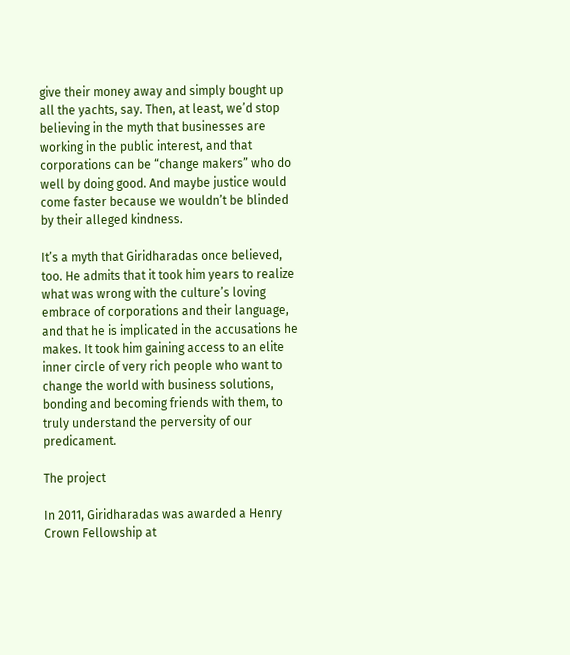give their money away and simply bought up all the yachts, say. Then, at least, we’d stop believing in the myth that businesses are working in the public interest, and that corporations can be “change makers” who do well by doing good. And maybe justice would come faster because we wouldn’t be blinded by their alleged kindness.

It’s a myth that Giridharadas once believed, too. He admits that it took him years to realize what was wrong with the culture’s loving embrace of corporations and their language, and that he is implicated in the accusations he makes. It took him gaining access to an elite inner circle of very rich people who want to change the world with business solutions, bonding and becoming friends with them, to truly understand the perversity of our predicament.

The project

In 2011, Giridharadas was awarded a Henry Crown Fellowship at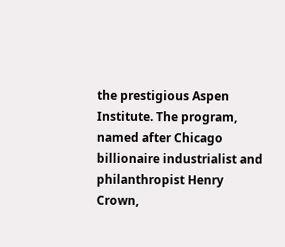the prestigious Aspen Institute. The program, named after Chicago billionaire industrialist and philanthropist Henry Crown,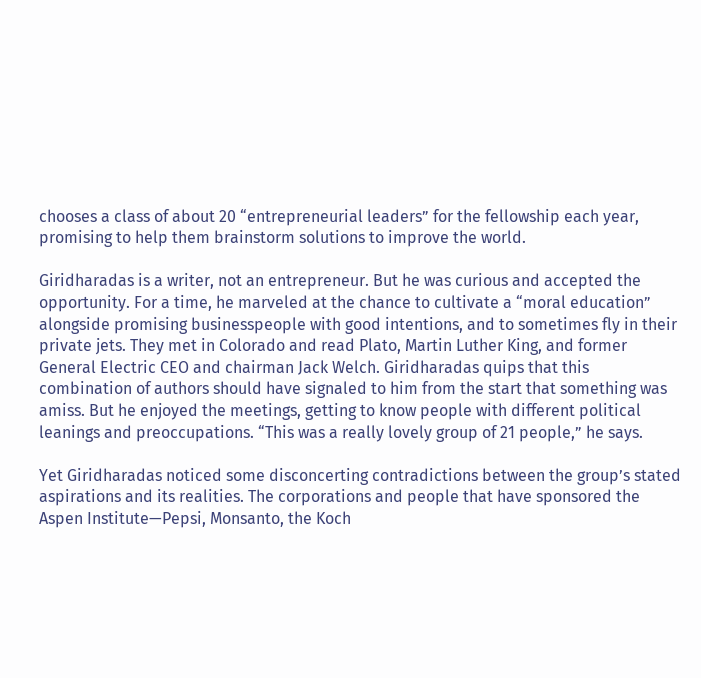chooses a class of about 20 “entrepreneurial leaders” for the fellowship each year, promising to help them brainstorm solutions to improve the world.

Giridharadas is a writer, not an entrepreneur. But he was curious and accepted the opportunity. For a time, he marveled at the chance to cultivate a “moral education” alongside promising businesspeople with good intentions, and to sometimes fly in their private jets. They met in Colorado and read Plato, Martin Luther King, and former General Electric CEO and chairman Jack Welch. Giridharadas quips that this combination of authors should have signaled to him from the start that something was amiss. But he enjoyed the meetings, getting to know people with different political leanings and preoccupations. “This was a really lovely group of 21 people,” he says.

Yet Giridharadas noticed some disconcerting contradictions between the group’s stated aspirations and its realities. The corporations and people that have sponsored the Aspen Institute—Pepsi, Monsanto, the Koch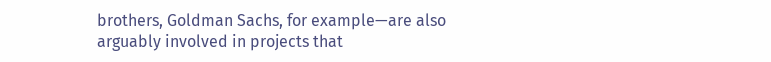brothers, Goldman Sachs, for example—are also arguably involved in projects that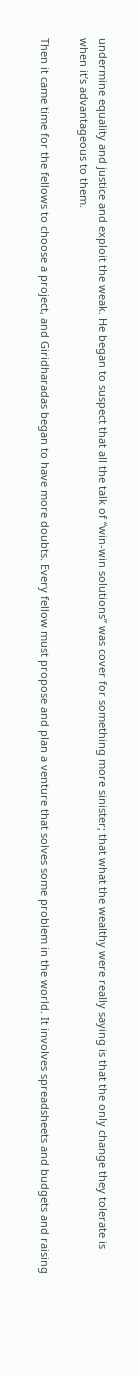undermine equality and justice and exploit the weak. He began to suspect that all the talk of “win-win solutions” was cover for something more sinister; that what the wealthy were really saying is that the only change they tolerate is when it’s advantageous to them.

Then it came time for the fellows to choose a project, and Giridharadas began to have more doubts. Every fellow must propose and plan a venture that solves some problem in the world. It involves spreadsheets and budgets and raising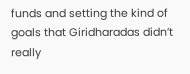funds and setting the kind of goals that Giridharadas didn’t really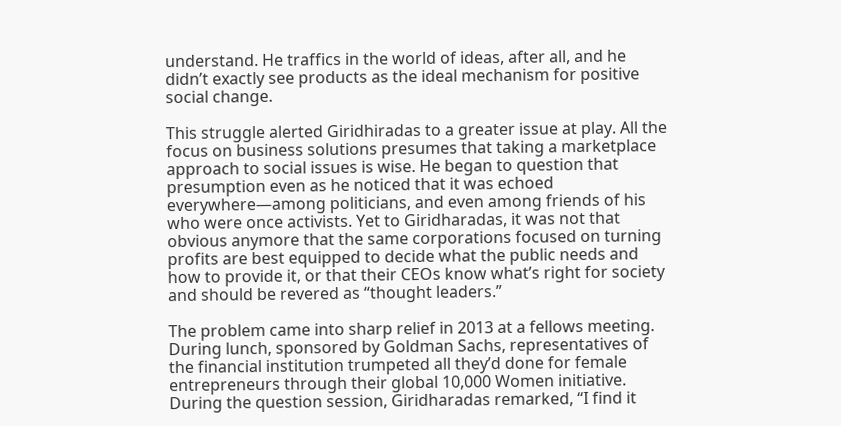understand. He traffics in the world of ideas, after all, and he didn’t exactly see products as the ideal mechanism for positive social change.

This struggle alerted Giridhiradas to a greater issue at play. All the focus on business solutions presumes that taking a marketplace approach to social issues is wise. He began to question that presumption even as he noticed that it was echoed everywhere—among politicians, and even among friends of his who were once activists. Yet to Giridharadas, it was not that obvious anymore that the same corporations focused on turning profits are best equipped to decide what the public needs and how to provide it, or that their CEOs know what’s right for society and should be revered as “thought leaders.”

The problem came into sharp relief in 2013 at a fellows meeting. During lunch, sponsored by Goldman Sachs, representatives of the financial institution trumpeted all they’d done for female entrepreneurs through their global 10,000 Women initiative. During the question session, Giridharadas remarked, “I find it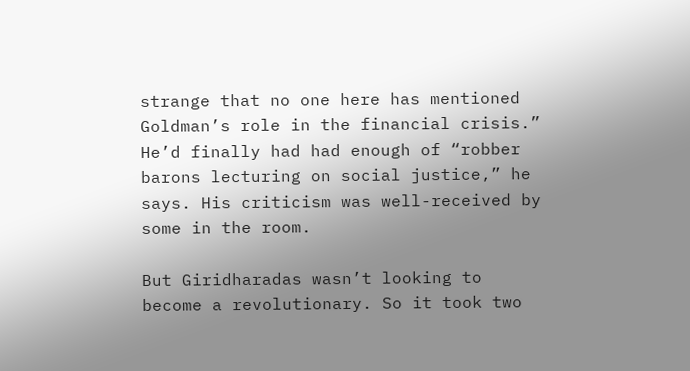strange that no one here has mentioned Goldman’s role in the financial crisis.” He’d finally had had enough of “robber barons lecturing on social justice,” he says. His criticism was well-received by some in the room.

But Giridharadas wasn’t looking to become a revolutionary. So it took two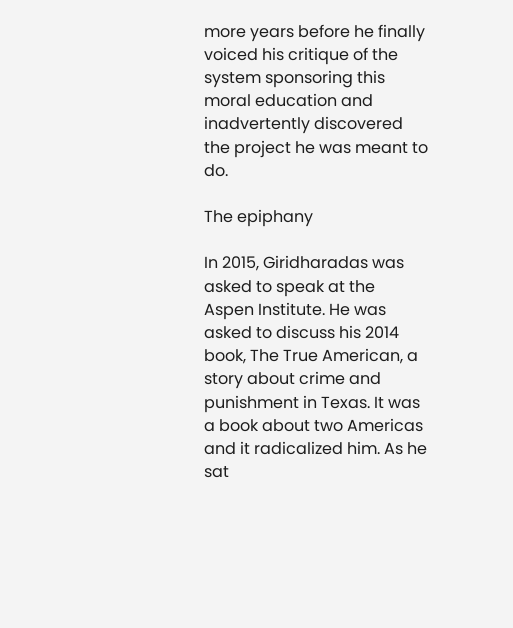more years before he finally voiced his critique of the system sponsoring this moral education and inadvertently discovered the project he was meant to do.

The epiphany

In 2015, Giridharadas was asked to speak at the Aspen Institute. He was asked to discuss his 2014 book, The True American, a story about crime and punishment in Texas. It was a book about two Americas and it radicalized him. As he sat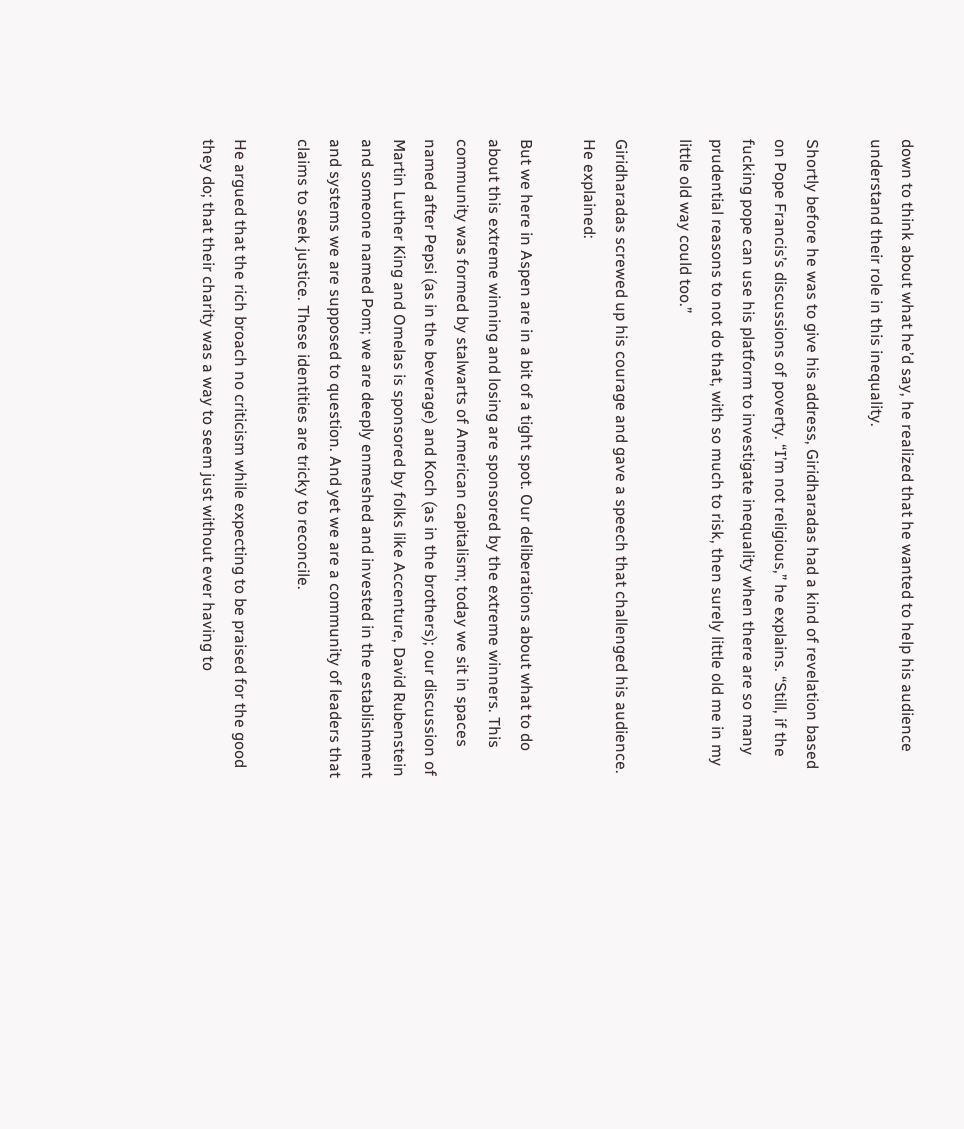down to think about what he’d say, he realized that he wanted to help his audience understand their role in this inequality.

Shortly before he was to give his address, Giridharadas had a kind of revelation based on Pope Francis’s discussions of poverty. “I’m not religious,” he explains. “Still, if the fucking pope can use his platform to investigate inequality when there are so many prudential reasons to not do that, with so much to risk, then surely little old me in my little old way could too.”

Giridharadas screwed up his courage and gave a speech that challenged his audience. He explained:

But we here in Aspen are in a bit of a tight spot. Our deliberations about what to do about this extreme winning and losing are sponsored by the extreme winners. This community was formed by stalwarts of American capitalism; today we sit in spaces named after Pepsi (as in the beverage) and Koch (as in the brothers); our discussion of Martin Luther King and Omelas is sponsored by folks like Accenture, David Rubenstein and someone named Pom; we are deeply enmeshed and invested in the establishment and systems we are supposed to question. And yet we are a community of leaders that claims to seek justice. These identities are tricky to reconcile.

He argued that the rich broach no criticism while expecting to be praised for the good they do; that their charity was a way to seem just without ever having to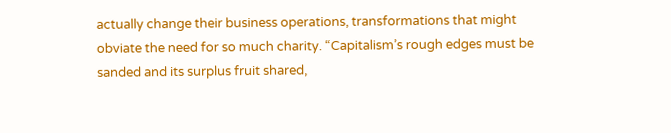actually change their business operations, transformations that might obviate the need for so much charity. “Capitalism’s rough edges must be sanded and its surplus fruit shared,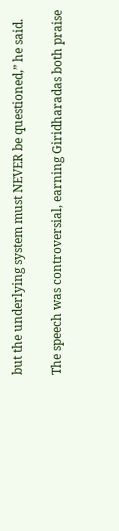but the underlying system must NEVER be questioned,” he said.

The speech was controversial, earning Giridharadas both praise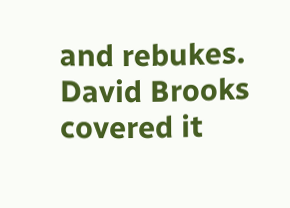and rebukes. David Brooks covered it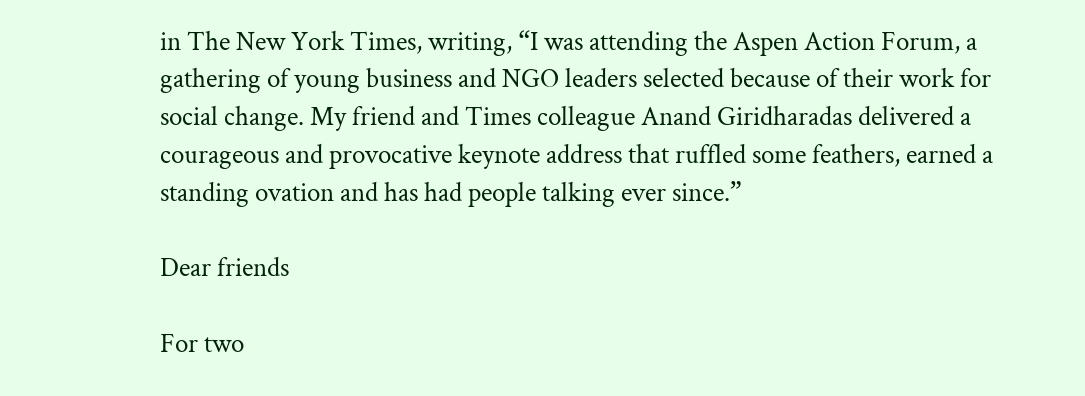in The New York Times, writing, “I was attending the Aspen Action Forum, a gathering of young business and NGO leaders selected because of their work for social change. My friend and Times colleague Anand Giridharadas delivered a courageous and provocative keynote address that ruffled some feathers, earned a standing ovation and has had people talking ever since.”

Dear friends

For two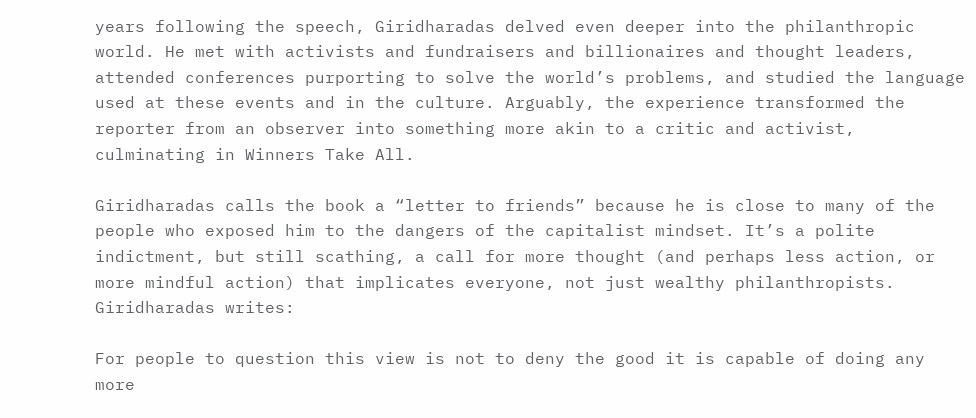years following the speech, Giridharadas delved even deeper into the philanthropic world. He met with activists and fundraisers and billionaires and thought leaders, attended conferences purporting to solve the world’s problems, and studied the language used at these events and in the culture. Arguably, the experience transformed the reporter from an observer into something more akin to a critic and activist, culminating in Winners Take All.

Giridharadas calls the book a “letter to friends” because he is close to many of the people who exposed him to the dangers of the capitalist mindset. It’s a polite indictment, but still scathing, a call for more thought (and perhaps less action, or more mindful action) that implicates everyone, not just wealthy philanthropists. Giridharadas writes:

For people to question this view is not to deny the good it is capable of doing any more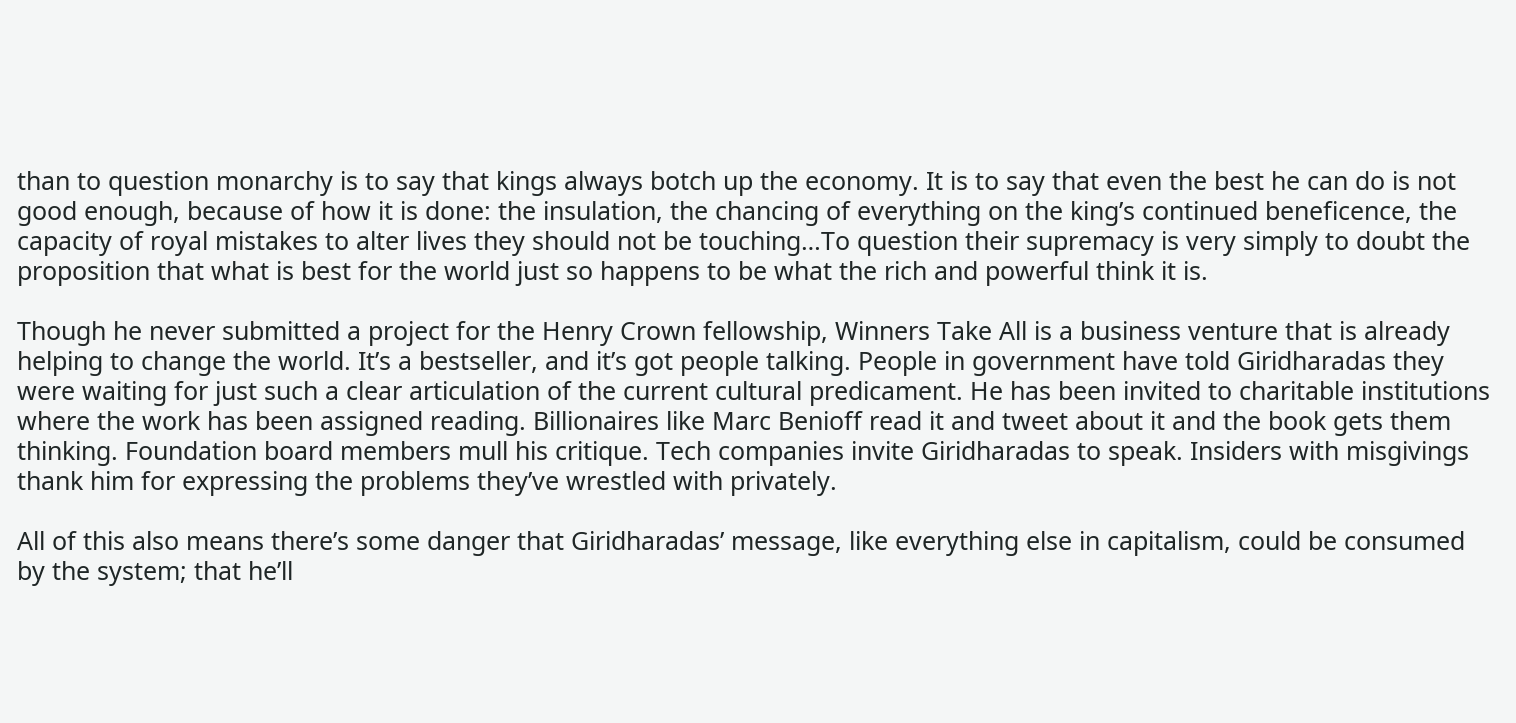than to question monarchy is to say that kings always botch up the economy. It is to say that even the best he can do is not good enough, because of how it is done: the insulation, the chancing of everything on the king’s continued beneficence, the capacity of royal mistakes to alter lives they should not be touching…To question their supremacy is very simply to doubt the proposition that what is best for the world just so happens to be what the rich and powerful think it is.

Though he never submitted a project for the Henry Crown fellowship, Winners Take All is a business venture that is already helping to change the world. It’s a bestseller, and it’s got people talking. People in government have told Giridharadas they were waiting for just such a clear articulation of the current cultural predicament. He has been invited to charitable institutions where the work has been assigned reading. Billionaires like Marc Benioff read it and tweet about it and the book gets them thinking. Foundation board members mull his critique. Tech companies invite Giridharadas to speak. Insiders with misgivings thank him for expressing the problems they’ve wrestled with privately.

All of this also means there’s some danger that Giridharadas’ message, like everything else in capitalism, could be consumed by the system; that he’ll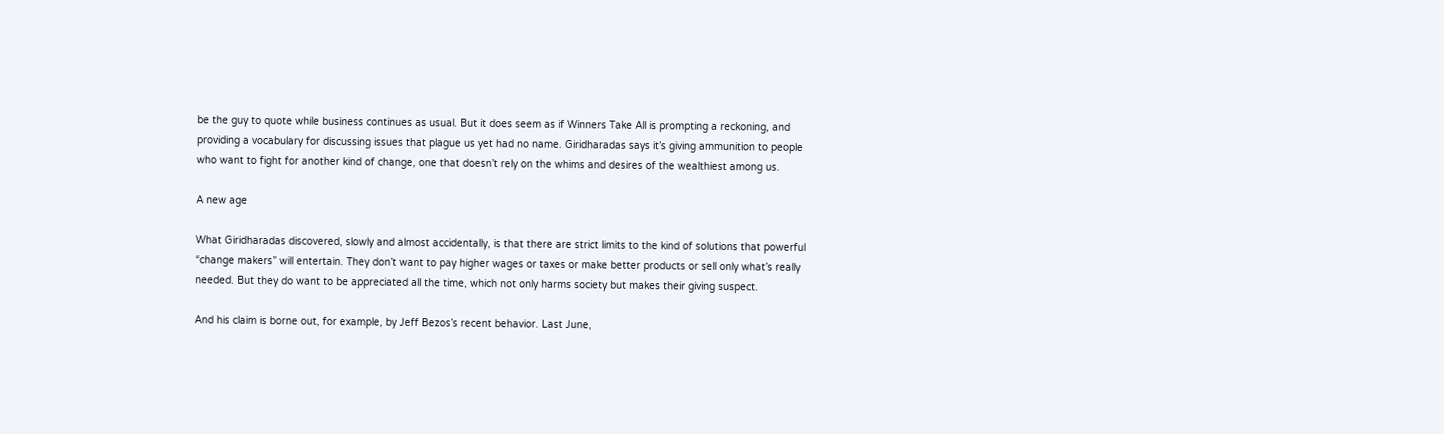be the guy to quote while business continues as usual. But it does seem as if Winners Take All is prompting a reckoning, and providing a vocabulary for discussing issues that plague us yet had no name. Giridharadas says it’s giving ammunition to people who want to fight for another kind of change, one that doesn’t rely on the whims and desires of the wealthiest among us.

A new age

What Giridharadas discovered, slowly and almost accidentally, is that there are strict limits to the kind of solutions that powerful “change makers” will entertain. They don’t want to pay higher wages or taxes or make better products or sell only what’s really needed. But they do want to be appreciated all the time, which not only harms society but makes their giving suspect.

And his claim is borne out, for example, by Jeff Bezos’s recent behavior. Last June,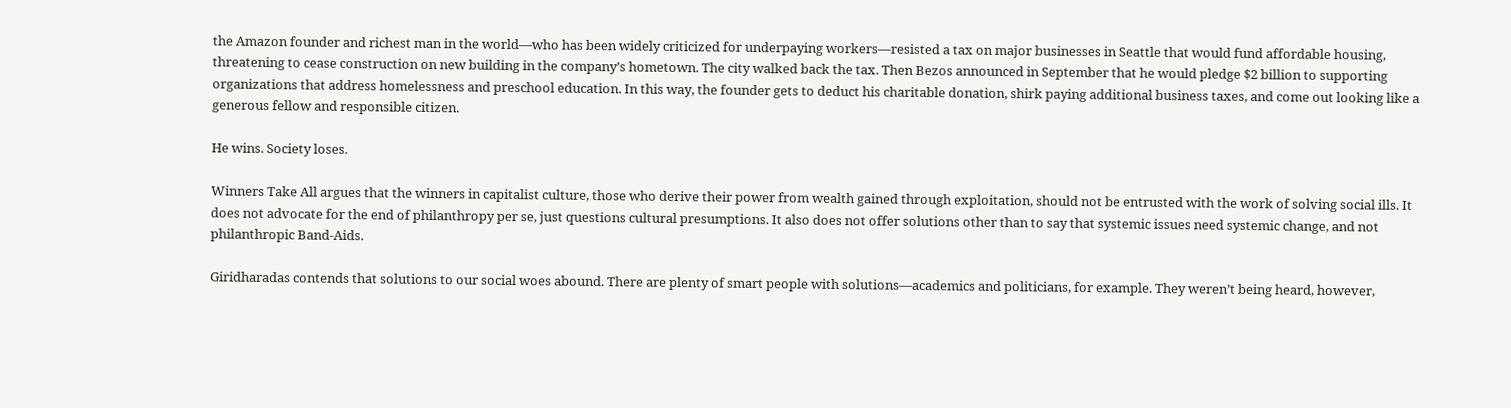the Amazon founder and richest man in the world—who has been widely criticized for underpaying workers—resisted a tax on major businesses in Seattle that would fund affordable housing, threatening to cease construction on new building in the company’s hometown. The city walked back the tax. Then Bezos announced in September that he would pledge $2 billion to supporting organizations that address homelessness and preschool education. In this way, the founder gets to deduct his charitable donation, shirk paying additional business taxes, and come out looking like a generous fellow and responsible citizen.

He wins. Society loses.

Winners Take All argues that the winners in capitalist culture, those who derive their power from wealth gained through exploitation, should not be entrusted with the work of solving social ills. It does not advocate for the end of philanthropy per se, just questions cultural presumptions. It also does not offer solutions other than to say that systemic issues need systemic change, and not philanthropic Band-Aids.

Giridharadas contends that solutions to our social woes abound. There are plenty of smart people with solutions—academics and politicians, for example. They weren’t being heard, however,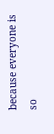because everyone is so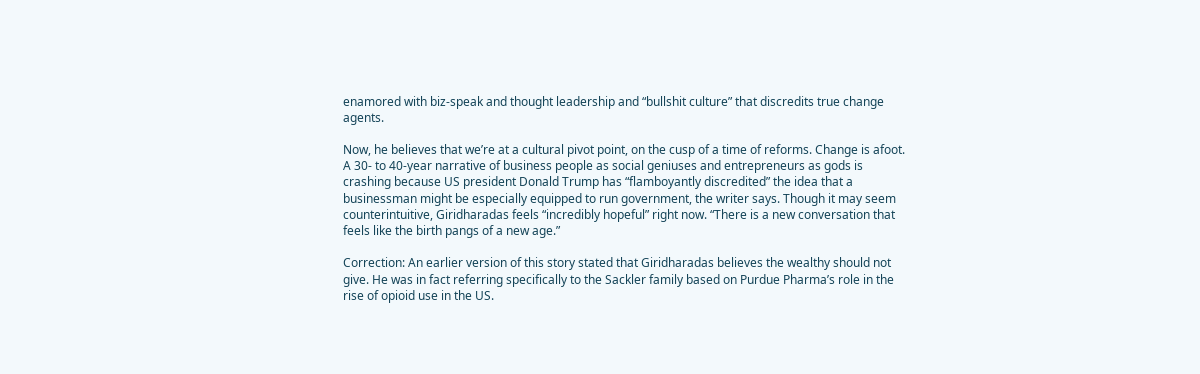enamored with biz-speak and thought leadership and “bullshit culture” that discredits true change agents.

Now, he believes that we’re at a cultural pivot point, on the cusp of a time of reforms. Change is afoot. A 30- to 40-year narrative of business people as social geniuses and entrepreneurs as gods is crashing because US president Donald Trump has “flamboyantly discredited” the idea that a businessman might be especially equipped to run government, the writer says. Though it may seem counterintuitive, Giridharadas feels “incredibly hopeful” right now. “There is a new conversation that feels like the birth pangs of a new age.”

Correction: An earlier version of this story stated that Giridharadas believes the wealthy should not give. He was in fact referring specifically to the Sackler family based on Purdue Pharma’s role in the rise of opioid use in the US.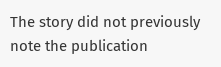The story did not previously note the publication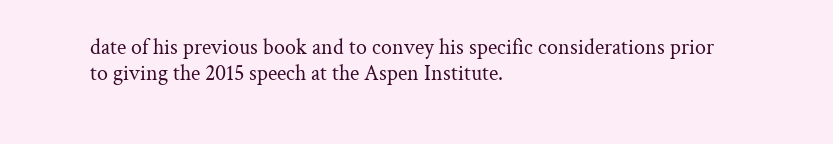date of his previous book and to convey his specific considerations prior to giving the 2015 speech at the Aspen Institute.